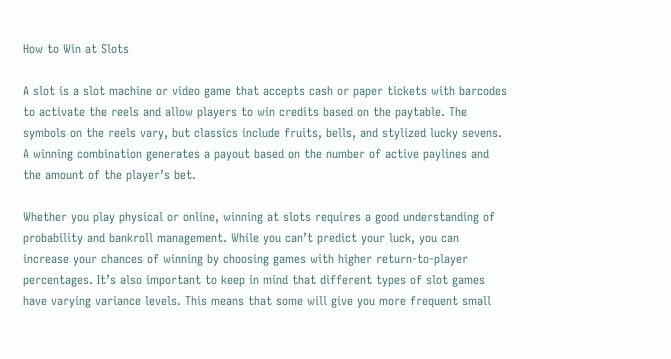How to Win at Slots

A slot is a slot machine or video game that accepts cash or paper tickets with barcodes to activate the reels and allow players to win credits based on the paytable. The symbols on the reels vary, but classics include fruits, bells, and stylized lucky sevens. A winning combination generates a payout based on the number of active paylines and the amount of the player’s bet.

Whether you play physical or online, winning at slots requires a good understanding of probability and bankroll management. While you can’t predict your luck, you can increase your chances of winning by choosing games with higher return-to-player percentages. It’s also important to keep in mind that different types of slot games have varying variance levels. This means that some will give you more frequent small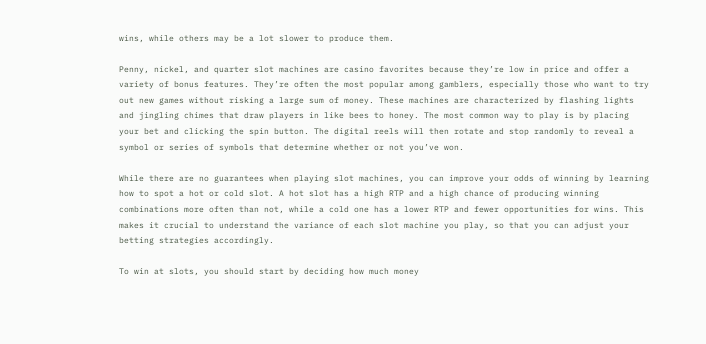wins, while others may be a lot slower to produce them.

Penny, nickel, and quarter slot machines are casino favorites because they’re low in price and offer a variety of bonus features. They’re often the most popular among gamblers, especially those who want to try out new games without risking a large sum of money. These machines are characterized by flashing lights and jingling chimes that draw players in like bees to honey. The most common way to play is by placing your bet and clicking the spin button. The digital reels will then rotate and stop randomly to reveal a symbol or series of symbols that determine whether or not you’ve won.

While there are no guarantees when playing slot machines, you can improve your odds of winning by learning how to spot a hot or cold slot. A hot slot has a high RTP and a high chance of producing winning combinations more often than not, while a cold one has a lower RTP and fewer opportunities for wins. This makes it crucial to understand the variance of each slot machine you play, so that you can adjust your betting strategies accordingly.

To win at slots, you should start by deciding how much money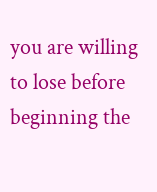you are willing to lose before beginning the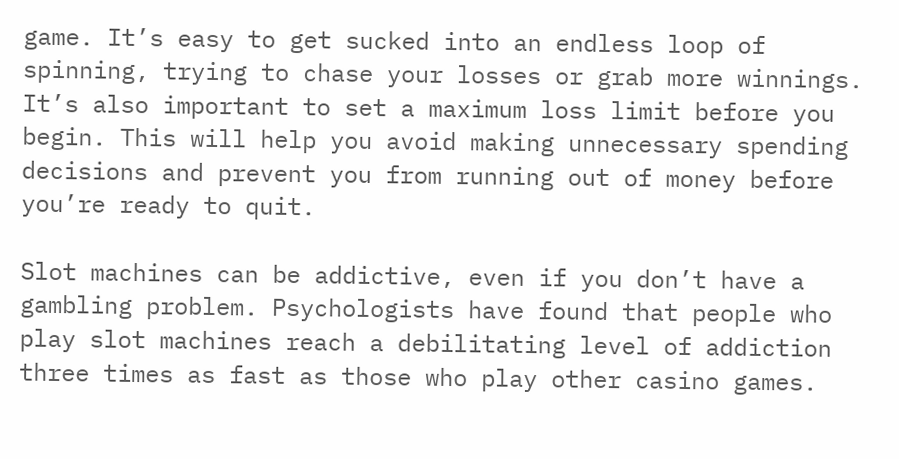game. It’s easy to get sucked into an endless loop of spinning, trying to chase your losses or grab more winnings. It’s also important to set a maximum loss limit before you begin. This will help you avoid making unnecessary spending decisions and prevent you from running out of money before you’re ready to quit.

Slot machines can be addictive, even if you don’t have a gambling problem. Psychologists have found that people who play slot machines reach a debilitating level of addiction three times as fast as those who play other casino games.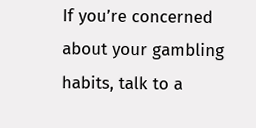If you’re concerned about your gambling habits, talk to a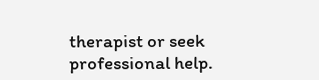therapist or seek professional help.